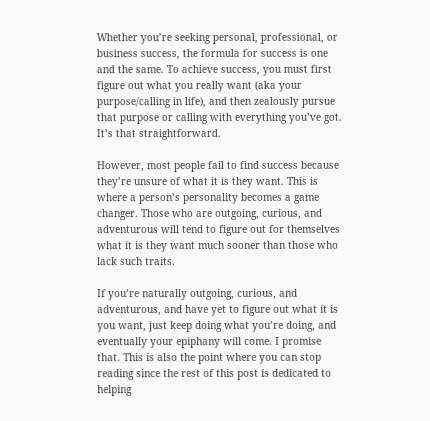Whether you’re seeking personal, professional, or business success, the formula for success is one and the same. To achieve success, you must first figure out what you really want (aka your purpose/calling in life), and then zealously pursue that purpose or calling with everything you’ve got. It’s that straightforward.

However, most people fail to find success because they’re unsure of what it is they want. This is where a person’s personality becomes a game changer. Those who are outgoing, curious, and adventurous will tend to figure out for themselves what it is they want much sooner than those who lack such traits.

If you’re naturally outgoing, curious, and adventurous, and have yet to figure out what it is you want, just keep doing what you’re doing, and eventually your epiphany will come. I promise that. This is also the point where you can stop reading since the rest of this post is dedicated to helping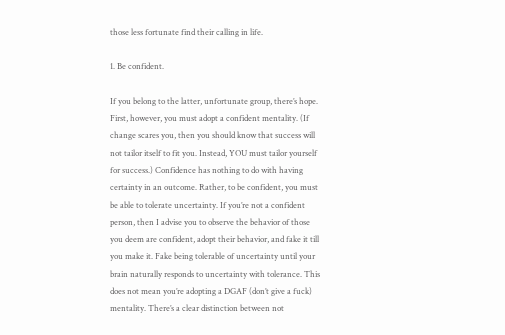those less fortunate find their calling in life.

1. Be confident.

If you belong to the latter, unfortunate group, there’s hope. First, however, you must adopt a confident mentality. (If change scares you, then you should know that success will not tailor itself to fit you. Instead, YOU must tailor yourself for success.) Confidence has nothing to do with having certainty in an outcome. Rather, to be confident, you must be able to tolerate uncertainty. If you’re not a confident person, then I advise you to observe the behavior of those you deem are confident, adopt their behavior, and fake it till you make it. Fake being tolerable of uncertainty until your brain naturally responds to uncertainty with tolerance. This does not mean you’re adopting a DGAF (don’t give a fuck) mentality. There’s a clear distinction between not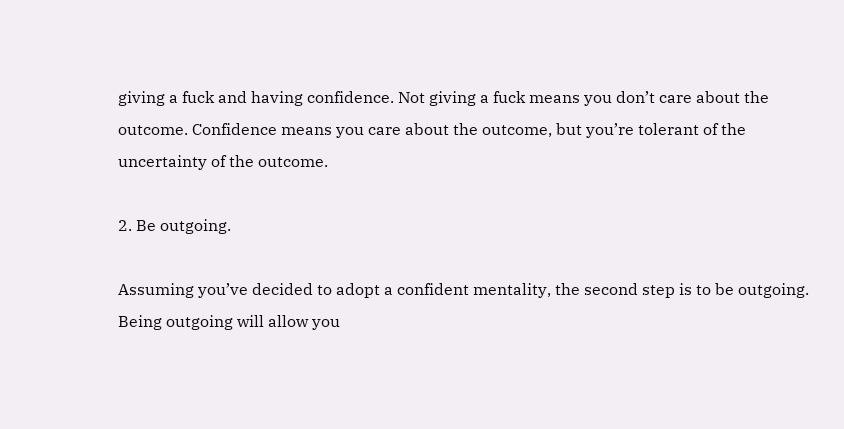giving a fuck and having confidence. Not giving a fuck means you don’t care about the outcome. Confidence means you care about the outcome, but you’re tolerant of the uncertainty of the outcome.

2. Be outgoing.

Assuming you’ve decided to adopt a confident mentality, the second step is to be outgoing. Being outgoing will allow you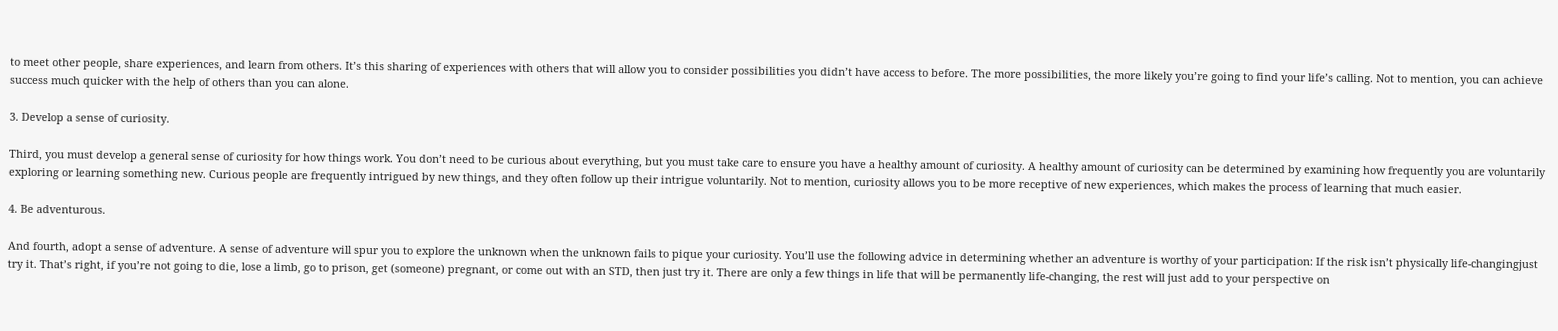to meet other people, share experiences, and learn from others. It’s this sharing of experiences with others that will allow you to consider possibilities you didn’t have access to before. The more possibilities, the more likely you’re going to find your life’s calling. Not to mention, you can achieve success much quicker with the help of others than you can alone.

3. Develop a sense of curiosity.

Third, you must develop a general sense of curiosity for how things work. You don’t need to be curious about everything, but you must take care to ensure you have a healthy amount of curiosity. A healthy amount of curiosity can be determined by examining how frequently you are voluntarily exploring or learning something new. Curious people are frequently intrigued by new things, and they often follow up their intrigue voluntarily. Not to mention, curiosity allows you to be more receptive of new experiences, which makes the process of learning that much easier.

4. Be adventurous.

And fourth, adopt a sense of adventure. A sense of adventure will spur you to explore the unknown when the unknown fails to pique your curiosity. You’ll use the following advice in determining whether an adventure is worthy of your participation: If the risk isn’t physically life-changingjust try it. That’s right, if you’re not going to die, lose a limb, go to prison, get (someone) pregnant, or come out with an STD, then just try it. There are only a few things in life that will be permanently life-changing, the rest will just add to your perspective on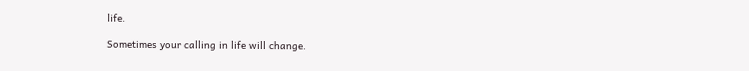life.

Sometimes your calling in life will change.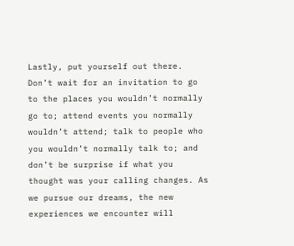Lastly, put yourself out there. Don’t wait for an invitation to go to the places you wouldn’t normally go to; attend events you normally wouldn’t attend; talk to people who you wouldn’t normally talk to; and don’t be surprise if what you thought was your calling changes. As we pursue our dreams, the new experiences we encounter will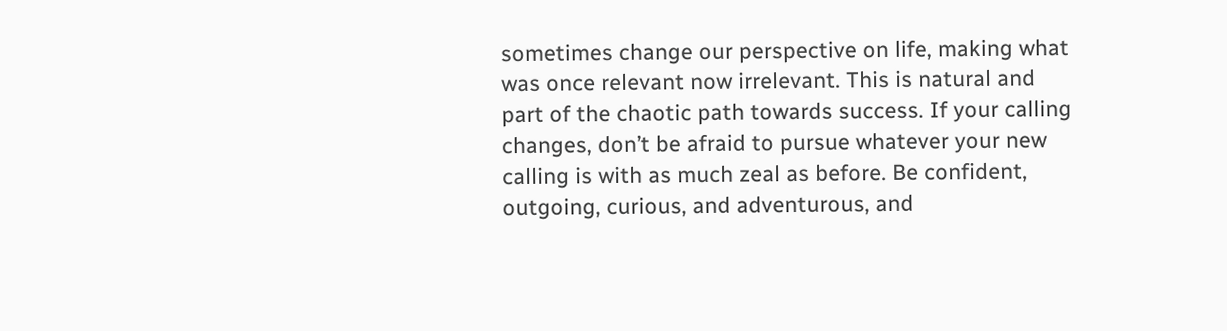sometimes change our perspective on life, making what was once relevant now irrelevant. This is natural and part of the chaotic path towards success. If your calling changes, don’t be afraid to pursue whatever your new calling is with as much zeal as before. Be confident, outgoing, curious, and adventurous, and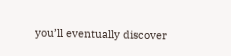you’ll eventually discover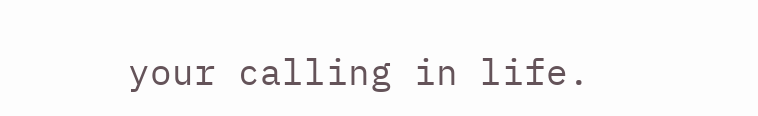your calling in life.